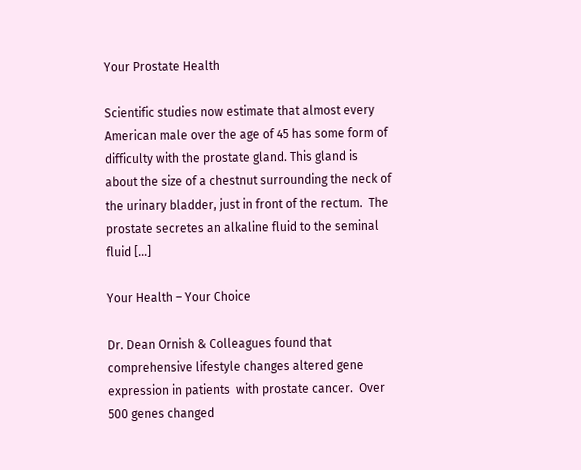Your Prostate Health

Scientific studies now estimate that almost every American male over the age of 45 has some form of difficulty with the prostate gland. This gland is about the size of a chestnut surrounding the neck of the urinary bladder, just in front of the rectum.  The prostate secretes an alkaline fluid to the seminal fluid […]

Your Health – Your Choice

Dr. Dean Ornish & Colleagues found that comprehensive lifestyle changes altered gene expression in patients  with prostate cancer.  Over 500 genes changed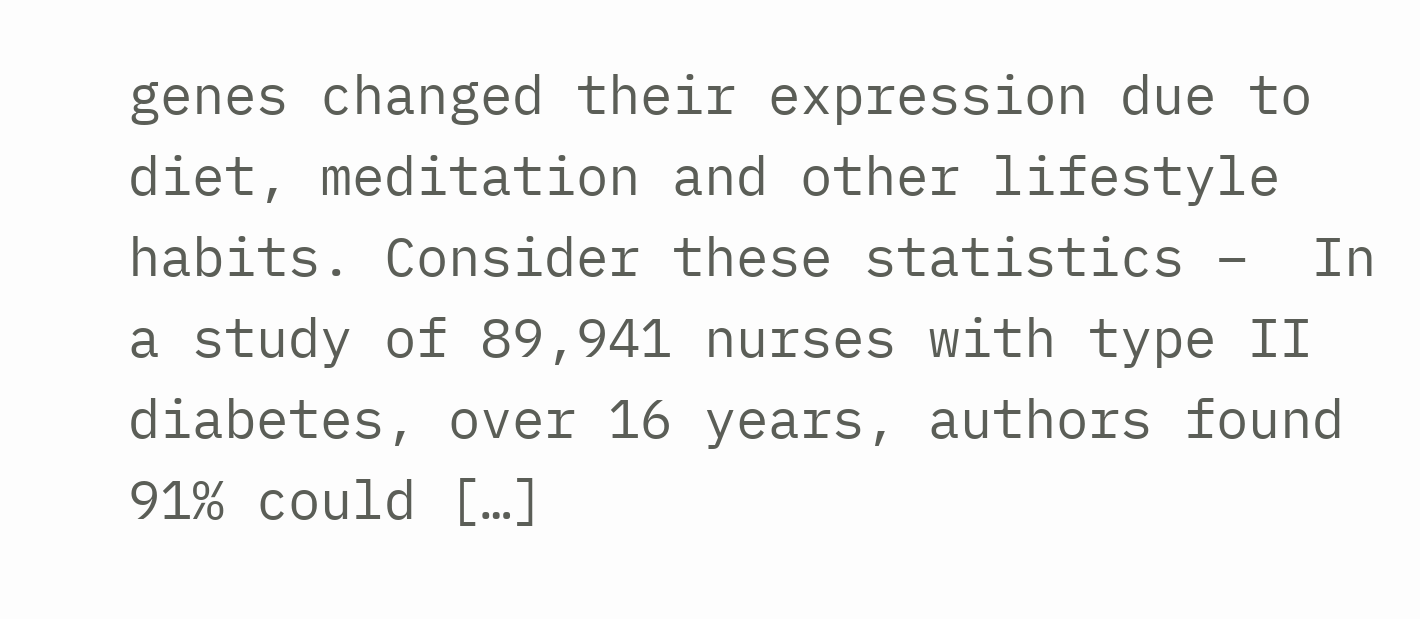genes changed their expression due to diet, meditation and other lifestyle habits. Consider these statistics –  In a study of 89,941 nurses with type II diabetes, over 16 years, authors found 91% could […]